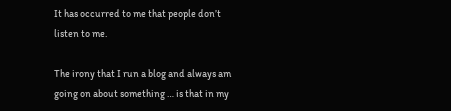It has occurred to me that people don’t listen to me.

The irony that I run a blog and always am going on about something … is that in my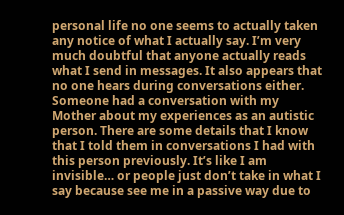personal life no one seems to actually taken any notice of what I actually say. I’m very much doubtful that anyone actually reads what I send in messages. It also appears that no one hears during conversations either. Someone had a conversation with my Mother about my experiences as an autistic person. There are some details that I know that I told them in conversations I had with this person previously. It’s like I am invisible… or people just don’t take in what I say because see me in a passive way due to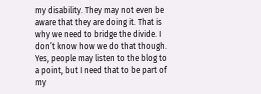my disability. They may not even be aware that they are doing it. That is why we need to bridge the divide. I don’t know how we do that though. Yes, people may listen to the blog to a point, but I need that to be part of my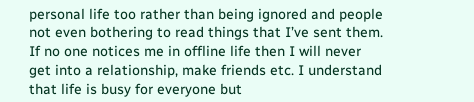personal life too rather than being ignored and people not even bothering to read things that I’ve sent them. If no one notices me in offline life then I will never get into a relationship, make friends etc. I understand that life is busy for everyone but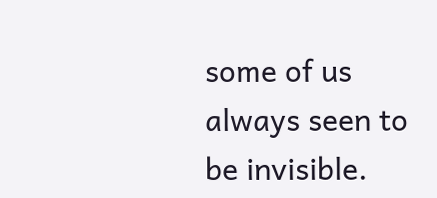some of us always seen to be invisible.